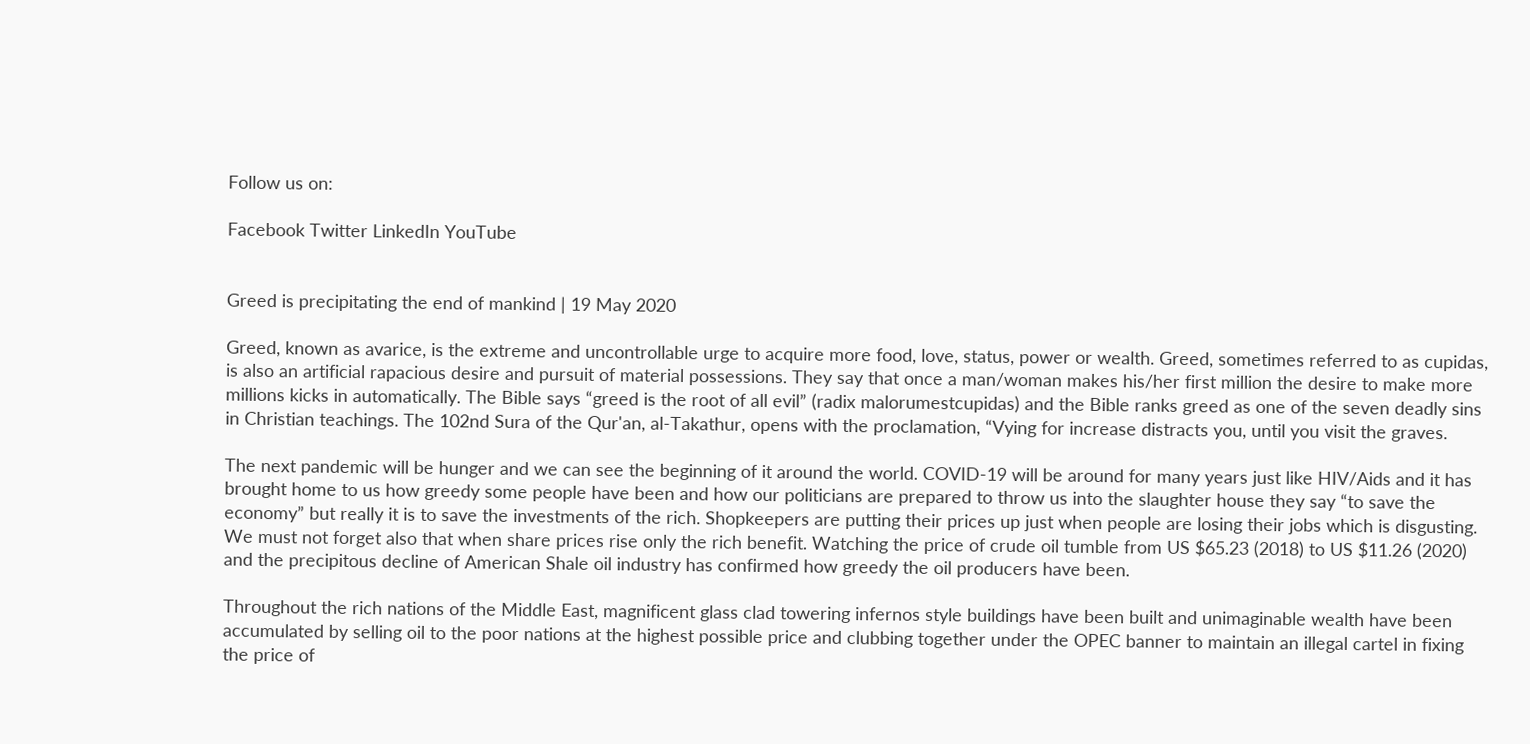Follow us on:

Facebook Twitter LinkedIn YouTube


Greed is precipitating the end of mankind | 19 May 2020

Greed, known as avarice, is the extreme and uncontrollable urge to acquire more food, love, status, power or wealth. Greed, sometimes referred to as cupidas, is also an artificial rapacious desire and pursuit of material possessions. They say that once a man/woman makes his/her first million the desire to make more millions kicks in automatically. The Bible says “greed is the root of all evil” (radix malorumestcupidas) and the Bible ranks greed as one of the seven deadly sins in Christian teachings. The 102nd Sura of the Qur'an, al-Takathur, opens with the proclamation, “Vying for increase distracts you, until you visit the graves.

The next pandemic will be hunger and we can see the beginning of it around the world. COVID-19 will be around for many years just like HIV/Aids and it has brought home to us how greedy some people have been and how our politicians are prepared to throw us into the slaughter house they say “to save the economy” but really it is to save the investments of the rich. Shopkeepers are putting their prices up just when people are losing their jobs which is disgusting. We must not forget also that when share prices rise only the rich benefit. Watching the price of crude oil tumble from US $65.23 (2018) to US $11.26 (2020) and the precipitous decline of American Shale oil industry has confirmed how greedy the oil producers have been.

Throughout the rich nations of the Middle East, magnificent glass clad towering infernos style buildings have been built and unimaginable wealth have been accumulated by selling oil to the poor nations at the highest possible price and clubbing together under the OPEC banner to maintain an illegal cartel in fixing the price of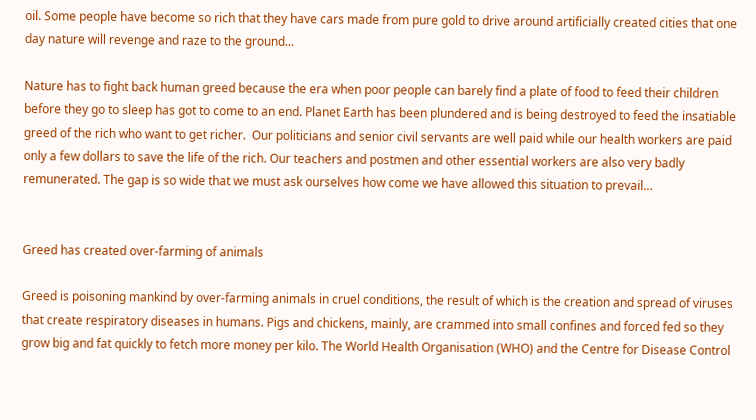oil. Some people have become so rich that they have cars made from pure gold to drive around artificially created cities that one day nature will revenge and raze to the ground...

Nature has to fight back human greed because the era when poor people can barely find a plate of food to feed their children before they go to sleep has got to come to an end. Planet Earth has been plundered and is being destroyed to feed the insatiable greed of the rich who want to get richer.  Our politicians and senior civil servants are well paid while our health workers are paid only a few dollars to save the life of the rich. Our teachers and postmen and other essential workers are also very badly remunerated. The gap is so wide that we must ask ourselves how come we have allowed this situation to prevail…


Greed has created over-farming of animals

Greed is poisoning mankind by over-farming animals in cruel conditions, the result of which is the creation and spread of viruses that create respiratory diseases in humans. Pigs and chickens, mainly, are crammed into small confines and forced fed so they grow big and fat quickly to fetch more money per kilo. The World Health Organisation (WHO) and the Centre for Disease Control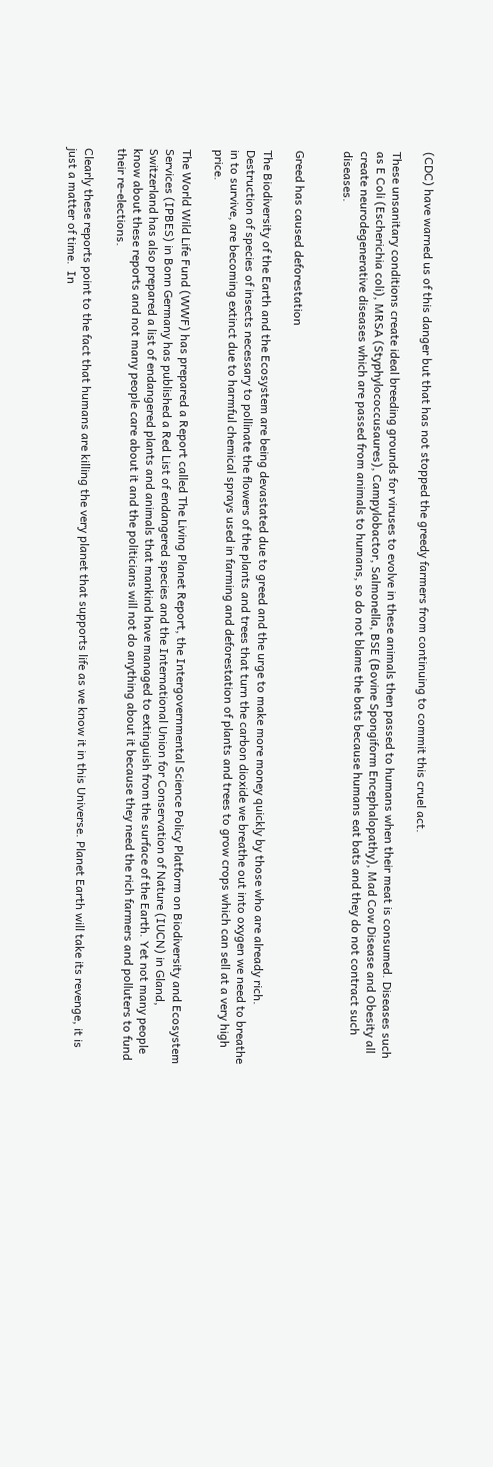(CDC) have warned us of this danger but that has not stopped the greedy farmers from continuing to commit this cruel act.

These unsanitary conditions create ideal breeding grounds for viruses to evolve in these animals then passed to humans when their meat is consumed. Diseases such as E Coli (Escherichia coli), MRSA (Styphylococcusaures), Campylobactor, Salmonella, BSE (Bovine Spongiform Encephalopathy), Mad Cow Disease and Obesity all create neurodegenerative diseases which are passed from animals to humans, so do not blame the bats because humans eat bats and they do not contract such diseases.


Greed has caused deforestation

The Biodiversity of the Earth and the Ecosystem are being devastated due to greed and the urge to make more money quickly by those who are already rich. Destruction of species of insects necessary to pollinate the flowers of the plants and trees that turn the carbon dioxide we breathe out into oxygen we need to breathe in to survive, are becoming extinct due to harmful chemical sprays used in farming and deforestation of plants and trees to grow crops which can sell at a very high price.

The World Wild Life Fund (WWF) has prepared a Report called The Living Planet Report, the Intergovernmental Science Policy Platform on Biodiversity and Ecosystem Services (IPBES) in Bonn Germany has published a Red List of endangered species and the International Union for Conservation of Nature (IUCN) in Gland, Switzerland has also prepared a list of endangered plants and animals that mankind have managed to extinguish from the surface of the Earth. Yet not many people know about these reports and not many people care about it and the politicians will not do anything about it because they need the rich farmers and polluters to fund their re-elections.

Clearly these reports point to the fact that humans are killing the very planet that supports life as we know it in this Universe. Planet Earth will take its revenge, it is just a matter of time.  In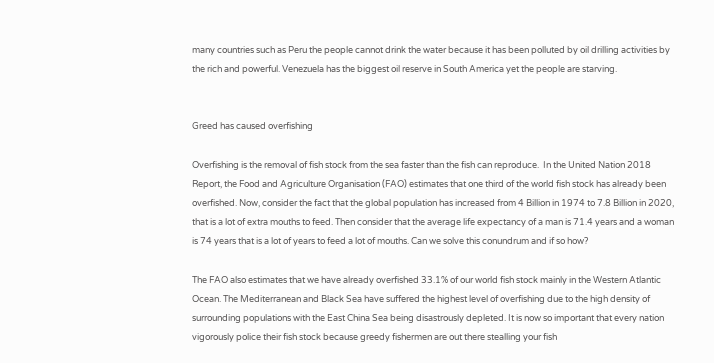many countries such as Peru the people cannot drink the water because it has been polluted by oil drilling activities by the rich and powerful. Venezuela has the biggest oil reserve in South America yet the people are starving.


Greed has caused overfishing

Overfishing is the removal of fish stock from the sea faster than the fish can reproduce.  In the United Nation 2018 Report, the Food and Agriculture Organisation (FAO) estimates that one third of the world fish stock has already been overfished. Now, consider the fact that the global population has increased from 4 Billion in 1974 to 7.8 Billion in 2020, that is a lot of extra mouths to feed. Then consider that the average life expectancy of a man is 71.4 years and a woman is 74 years that is a lot of years to feed a lot of mouths. Can we solve this conundrum and if so how?

The FAO also estimates that we have already overfished 33.1% of our world fish stock mainly in the Western Atlantic Ocean. The Mediterranean and Black Sea have suffered the highest level of overfishing due to the high density of surrounding populations with the East China Sea being disastrously depleted. It is now so important that every nation vigorously police their fish stock because greedy fishermen are out there stealling your fish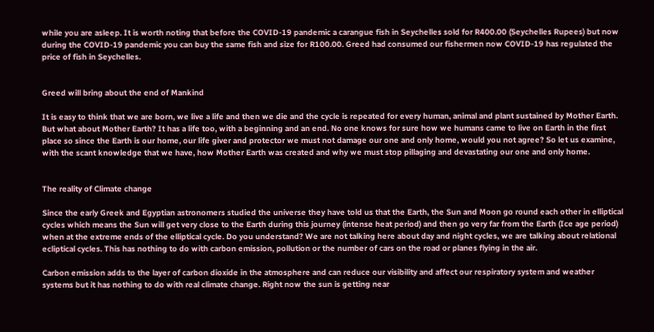while you are asleep. It is worth noting that before the COVID-19 pandemic a carangue fish in Seychelles sold for R400.00 (Seychelles Rupees) but now during the COVID-19 pandemic you can buy the same fish and size for R100.00. Greed had consumed our fishermen now COVID-19 has regulated the price of fish in Seychelles.


Greed will bring about the end of Mankind

It is easy to think that we are born, we live a life and then we die and the cycle is repeated for every human, animal and plant sustained by Mother Earth. But what about Mother Earth? It has a life too, with a beginning and an end. No one knows for sure how we humans came to live on Earth in the first place so since the Earth is our home, our life giver and protector we must not damage our one and only home, would you not agree? So let us examine, with the scant knowledge that we have, how Mother Earth was created and why we must stop pillaging and devastating our one and only home.


The reality of Climate change

Since the early Greek and Egyptian astronomers studied the universe they have told us that the Earth, the Sun and Moon go round each other in elliptical cycles which means the Sun will get very close to the Earth during this journey (intense heat period) and then go very far from the Earth (Ice age period) when at the extreme ends of the elliptical cycle. Do you understand? We are not talking here about day and night cycles, we are talking about relational ecliptical cycles. This has nothing to do with carbon emission, pollution or the number of cars on the road or planes flying in the air.

Carbon emission adds to the layer of carbon dioxide in the atmosphere and can reduce our visibility and affect our respiratory system and weather systems but it has nothing to do with real climate change. Right now the sun is getting near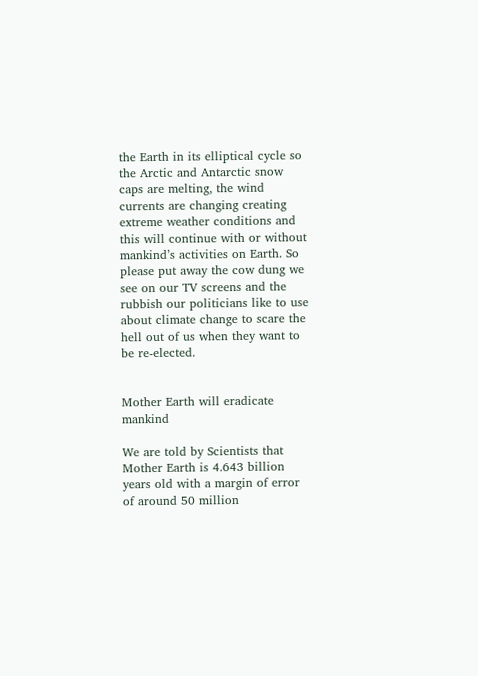the Earth in its elliptical cycle so the Arctic and Antarctic snow caps are melting, the wind currents are changing creating extreme weather conditions and this will continue with or without mankind’s activities on Earth. So please put away the cow dung we see on our TV screens and the rubbish our politicians like to use about climate change to scare the hell out of us when they want to be re-elected.


Mother Earth will eradicate mankind

We are told by Scientists that Mother Earth is 4.643 billion years old with a margin of error of around 50 million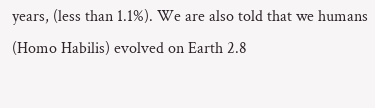years, (less than 1.1%). We are also told that we humans (Homo Habilis) evolved on Earth 2.8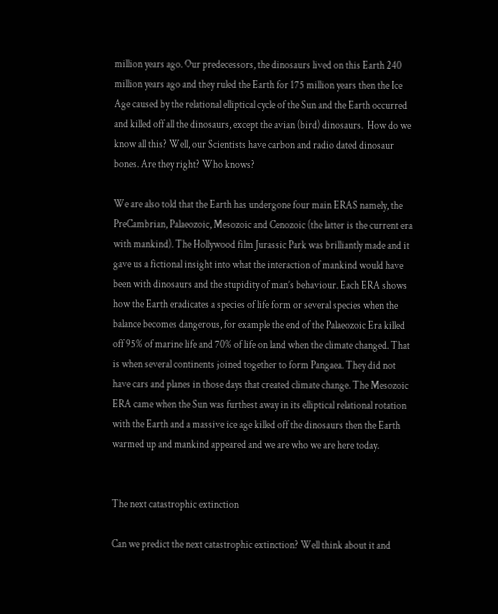million years ago. Our predecessors, the dinosaurs lived on this Earth 240 million years ago and they ruled the Earth for 175 million years then the Ice Age caused by the relational elliptical cycle of the Sun and the Earth occurred and killed off all the dinosaurs, except the avian (bird) dinosaurs.  How do we know all this? Well, our Scientists have carbon and radio dated dinosaur bones. Are they right? Who knows?

We are also told that the Earth has undergone four main ERAS namely, the PreCambrian, Palaeozoic, Mesozoic and Cenozoic (the latter is the current era with mankind). The Hollywood film Jurassic Park was brilliantly made and it gave us a fictional insight into what the interaction of mankind would have been with dinosaurs and the stupidity of man’s behaviour. Each ERA shows how the Earth eradicates a species of life form or several species when the balance becomes dangerous, for example the end of the Palaeozoic Era killed off 95% of marine life and 70% of life on land when the climate changed. That is when several continents joined together to form Pangaea. They did not have cars and planes in those days that created climate change. The Mesozoic ERA came when the Sun was furthest away in its elliptical relational rotation with the Earth and a massive ice age killed off the dinosaurs then the Earth warmed up and mankind appeared and we are who we are here today.


The next catastrophic extinction

Can we predict the next catastrophic extinction? Well think about it and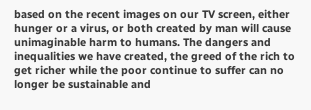based on the recent images on our TV screen, either hunger or a virus, or both created by man will cause unimaginable harm to humans. The dangers and inequalities we have created, the greed of the rich to get richer while the poor continue to suffer can no longer be sustainable and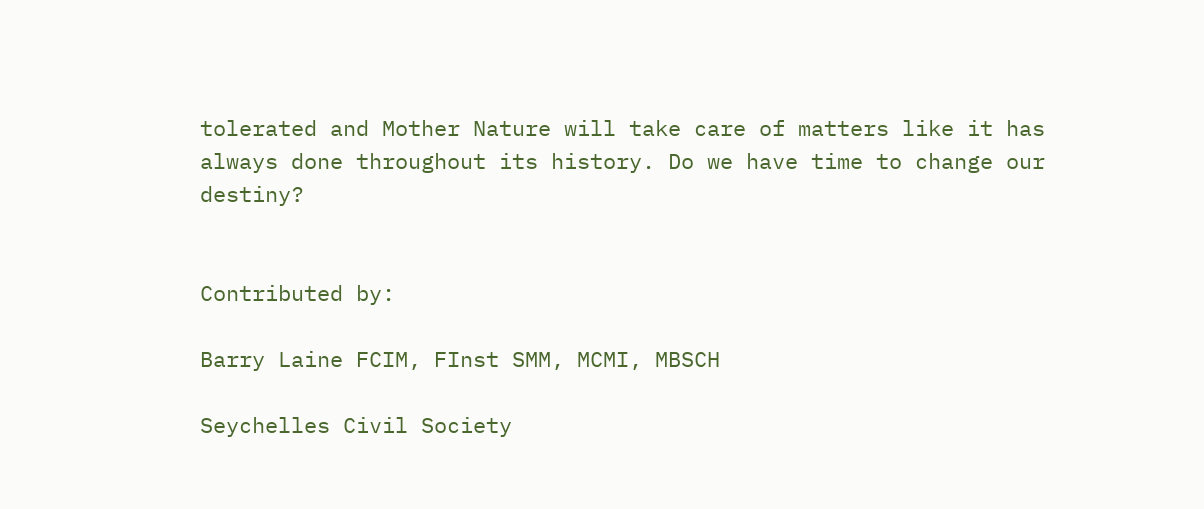tolerated and Mother Nature will take care of matters like it has always done throughout its history. Do we have time to change our destiny?


Contributed by:

Barry Laine FCIM, FInst SMM, MCMI, MBSCH

Seychelles Civil Society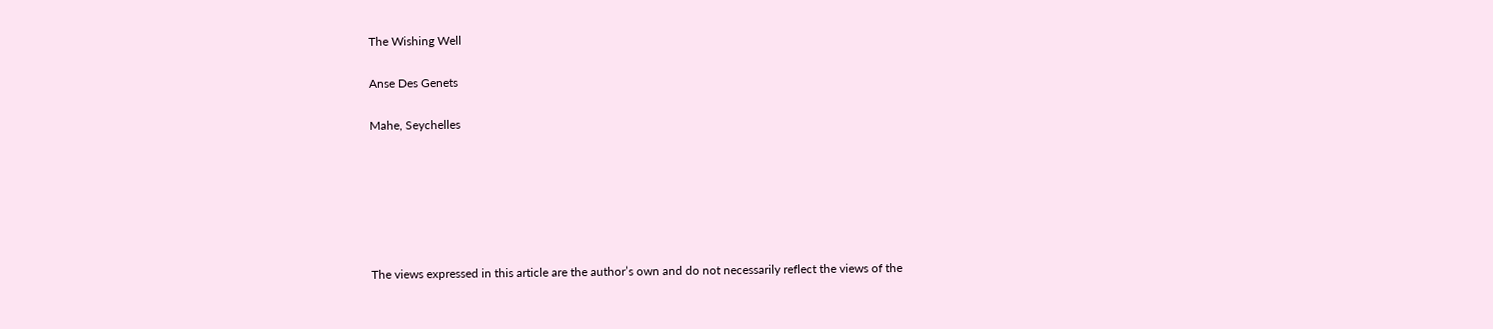The Wishing Well

Anse Des Genets

Mahe, Seychelles






The views expressed in this article are the author’s own and do not necessarily reflect the views of the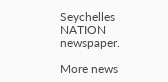Seychelles NATION newspaper.

More news